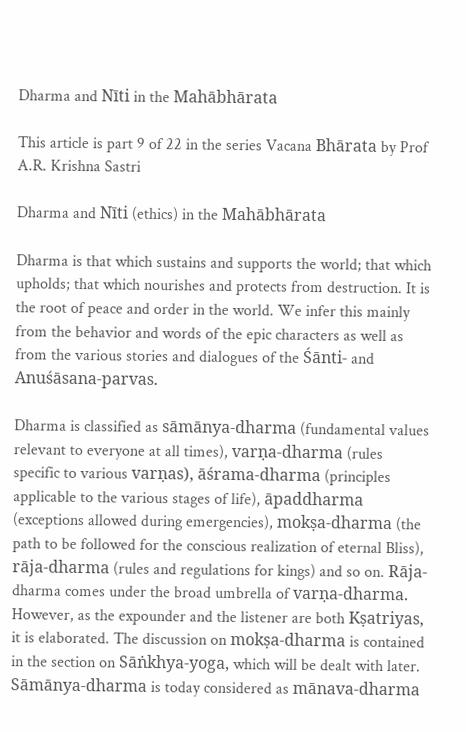Dharma and Nīti in the Mahābhārata

This article is part 9 of 22 in the series Vacana Bhārata by Prof A.R. Krishna Sastri

Dharma and Nīti (ethics) in the Mahābhārata

Dharma is that which sustains and supports the world; that which upholds; that which nourishes and protects from destruction. It is the root of peace and order in the world. We infer this mainly from the behavior and words of the epic characters as well as from the various stories and dialogues of the Śānti- and Anuśāsana-parvas.

Dharma is classified as sāmānya-dharma (fundamental values relevant to everyone at all times), varṇa-dharma (rules specific to various varṇas), āśrama-dharma (principles applicable to the various stages of life), āpaddharma (exceptions allowed during emergencies), mokṣa-dharma (the path to be followed for the conscious realization of eternal Bliss), rāja-dharma (rules and regulations for kings) and so on. Rāja-dharma comes under the broad umbrella of varṇa-dharma. However, as the expounder and the listener are both Kṣatriyas, it is elaborated. The discussion on mokṣa-dharma is contained in the section on Sāṅkhya-yoga, which will be dealt with later. Sāmānya-dharma is today considered as mānava-dharma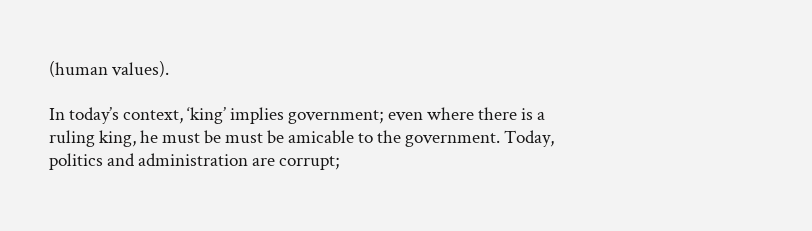(human values).

In today’s context, ‘king’ implies government; even where there is a ruling king, he must be must be amicable to the government. Today, politics and administration are corrupt;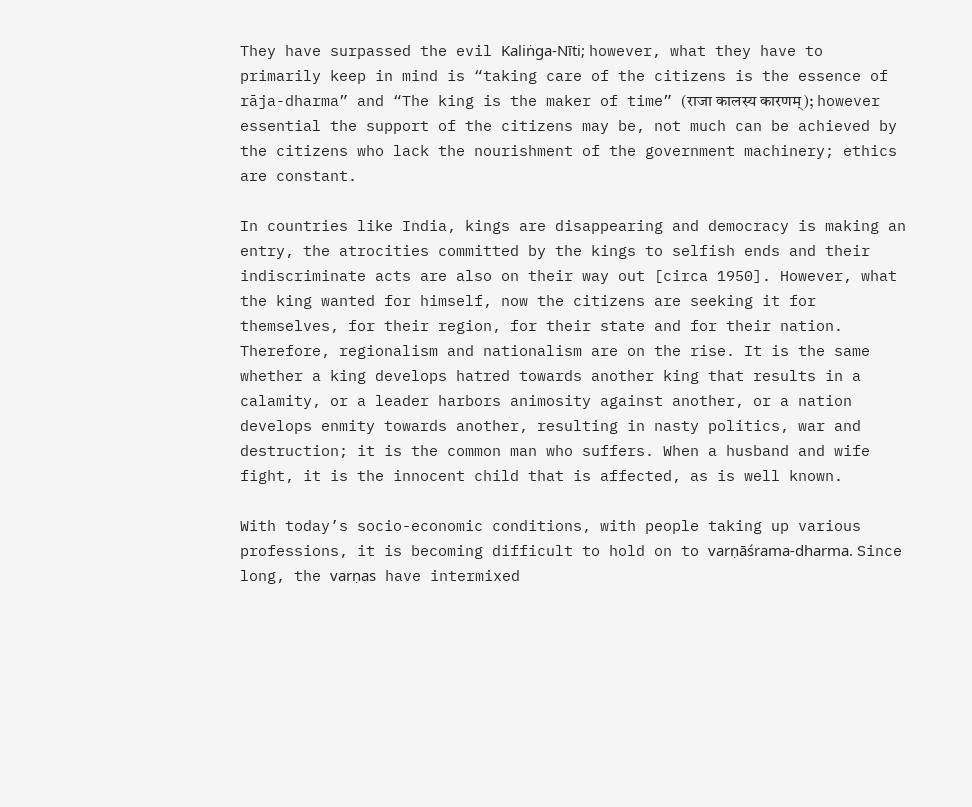They have surpassed the evil Kaliṅga-Nīti; however, what they have to primarily keep in mind is “taking care of the citizens is the essence of rāja-dharma” and “The king is the maker of time” (राजा कालस्य कारणम्); however essential the support of the citizens may be, not much can be achieved by the citizens who lack the nourishment of the government machinery; ethics are constant.

In countries like India, kings are disappearing and democracy is making an entry, the atrocities committed by the kings to selfish ends and their indiscriminate acts are also on their way out [circa 1950]. However, what the king wanted for himself, now the citizens are seeking it for themselves, for their region, for their state and for their nation. Therefore, regionalism and nationalism are on the rise. It is the same whether a king develops hatred towards another king that results in a calamity, or a leader harbors animosity against another, or a nation develops enmity towards another, resulting in nasty politics, war and destruction; it is the common man who suffers. When a husband and wife fight, it is the innocent child that is affected, as is well known.

With today’s socio-economic conditions, with people taking up various professions, it is becoming difficult to hold on to varṇāśrama-dharma. Since long, the varṇas have intermixed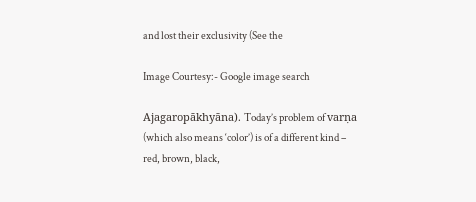and lost their exclusivity (See the

Image Courtesy:- Google image search

Ajagaropākhyāna). Today’s problem of varṇa (which also means ‘color’) is of a different kind – red, brown, black,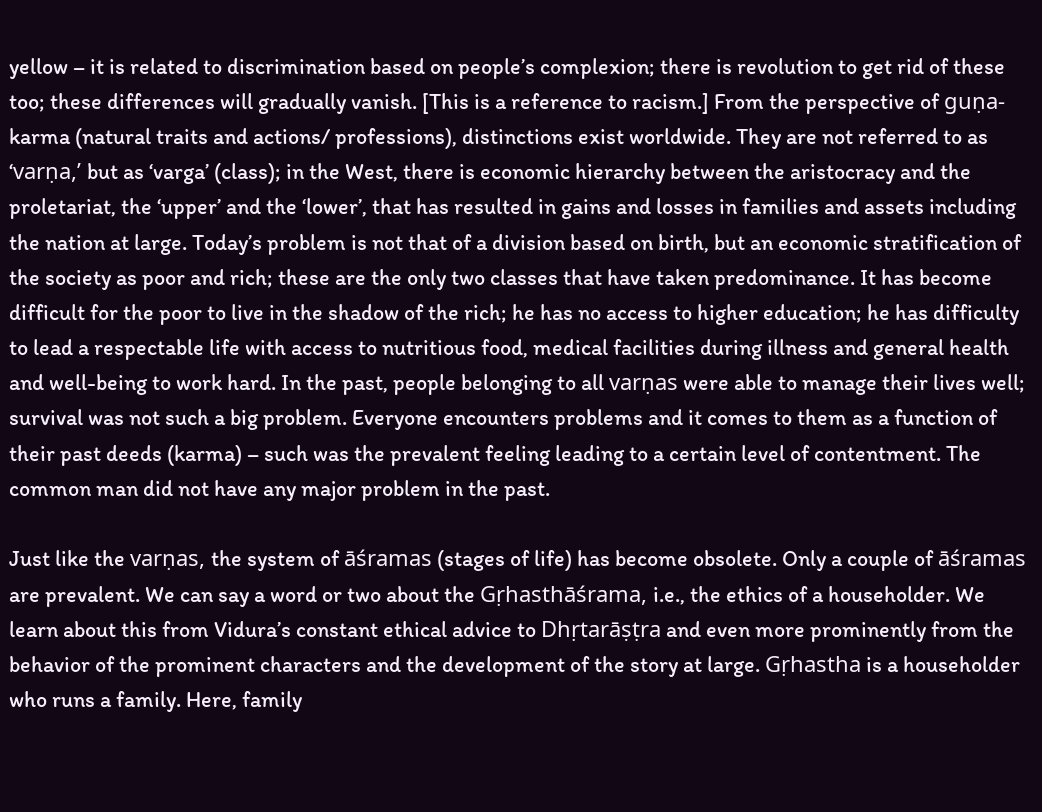yellow – it is related to discrimination based on people’s complexion; there is revolution to get rid of these too; these differences will gradually vanish. [This is a reference to racism.] From the perspective of guṇa-karma (natural traits and actions/ professions), distinctions exist worldwide. They are not referred to as ‘varṇa,’ but as ‘varga’ (class); in the West, there is economic hierarchy between the aristocracy and the proletariat, the ‘upper’ and the ‘lower’, that has resulted in gains and losses in families and assets including the nation at large. Today’s problem is not that of a division based on birth, but an economic stratification of the society as poor and rich; these are the only two classes that have taken predominance. It has become difficult for the poor to live in the shadow of the rich; he has no access to higher education; he has difficulty to lead a respectable life with access to nutritious food, medical facilities during illness and general health and well-being to work hard. In the past, people belonging to all varṇas were able to manage their lives well; survival was not such a big problem. Everyone encounters problems and it comes to them as a function of their past deeds (karma) – such was the prevalent feeling leading to a certain level of contentment. The common man did not have any major problem in the past.

Just like the varṇas, the system of āśramas (stages of life) has become obsolete. Only a couple of āśramas are prevalent. We can say a word or two about the Gṛhasthāśrama, i.e., the ethics of a householder. We learn about this from Vidura’s constant ethical advice to Dhṛtarāṣṭra and even more prominently from the behavior of the prominent characters and the development of the story at large. Gṛhastha is a householder who runs a family. Here, family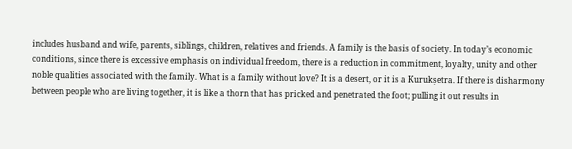includes husband and wife, parents, siblings, children, relatives and friends. A family is the basis of society. In today’s economic conditions, since there is excessive emphasis on individual freedom, there is a reduction in commitment, loyalty, unity and other noble qualities associated with the family. What is a family without love? It is a desert, or it is a Kurukṣetra. If there is disharmony between people who are living together, it is like a thorn that has pricked and penetrated the foot; pulling it out results in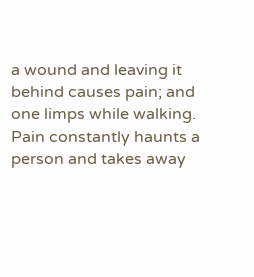a wound and leaving it behind causes pain; and one limps while walking. Pain constantly haunts a person and takes away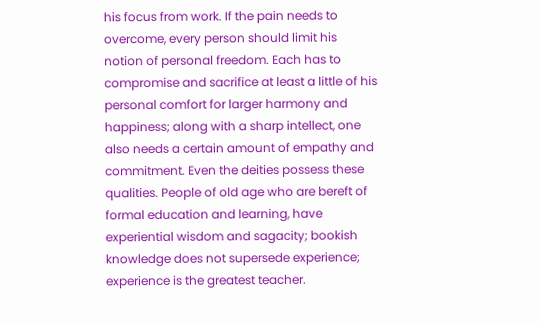his focus from work. If the pain needs to overcome, every person should limit his notion of personal freedom. Each has to compromise and sacrifice at least a little of his personal comfort for larger harmony and happiness; along with a sharp intellect, one also needs a certain amount of empathy and commitment. Even the deities possess these qualities. People of old age who are bereft of formal education and learning, have experiential wisdom and sagacity; bookish knowledge does not supersede experience; experience is the greatest teacher.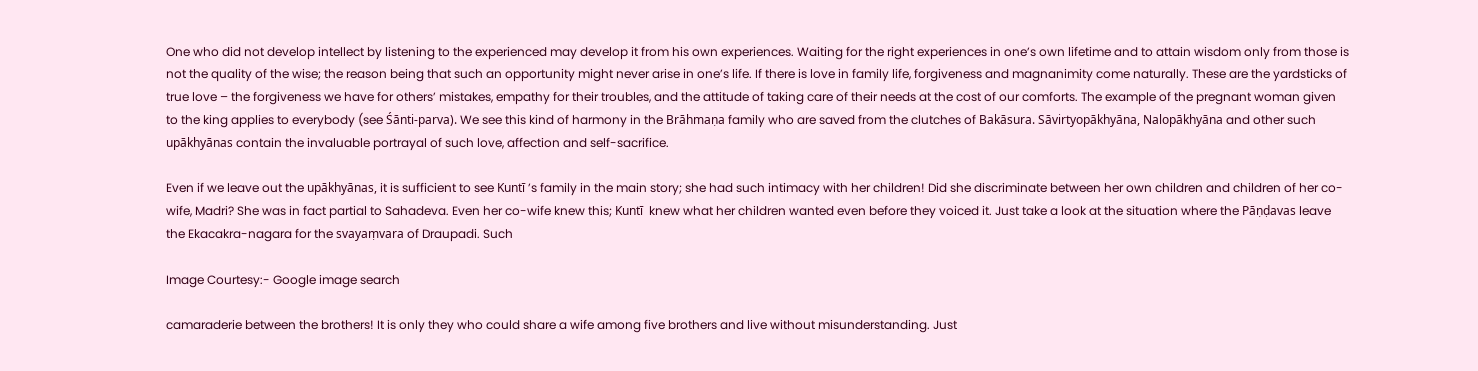One who did not develop intellect by listening to the experienced may develop it from his own experiences. Waiting for the right experiences in one’s own lifetime and to attain wisdom only from those is not the quality of the wise; the reason being that such an opportunity might never arise in one’s life. If there is love in family life, forgiveness and magnanimity come naturally. These are the yardsticks of true love – the forgiveness we have for others’ mistakes, empathy for their troubles, and the attitude of taking care of their needs at the cost of our comforts. The example of the pregnant woman given to the king applies to everybody (see Śānti-parva). We see this kind of harmony in the Brāhmaṇa family who are saved from the clutches of Bakāsura. Sāvirtyopākhyāna, Nalopākhyāna and other such upākhyānas contain the invaluable portrayal of such love, affection and self-sacrifice.

Even if we leave out the upākhyānas, it is sufficient to see Kuntī ’s family in the main story; she had such intimacy with her children! Did she discriminate between her own children and children of her co-wife, Madri? She was in fact partial to Sahadeva. Even her co-wife knew this; Kuntī  knew what her children wanted even before they voiced it. Just take a look at the situation where the Pāṇḍavas leave the Ekacakra-nagara for the svayaṃvara of Draupadi. Such

Image Courtesy:- Google image search

camaraderie between the brothers! It is only they who could share a wife among five brothers and live without misunderstanding. Just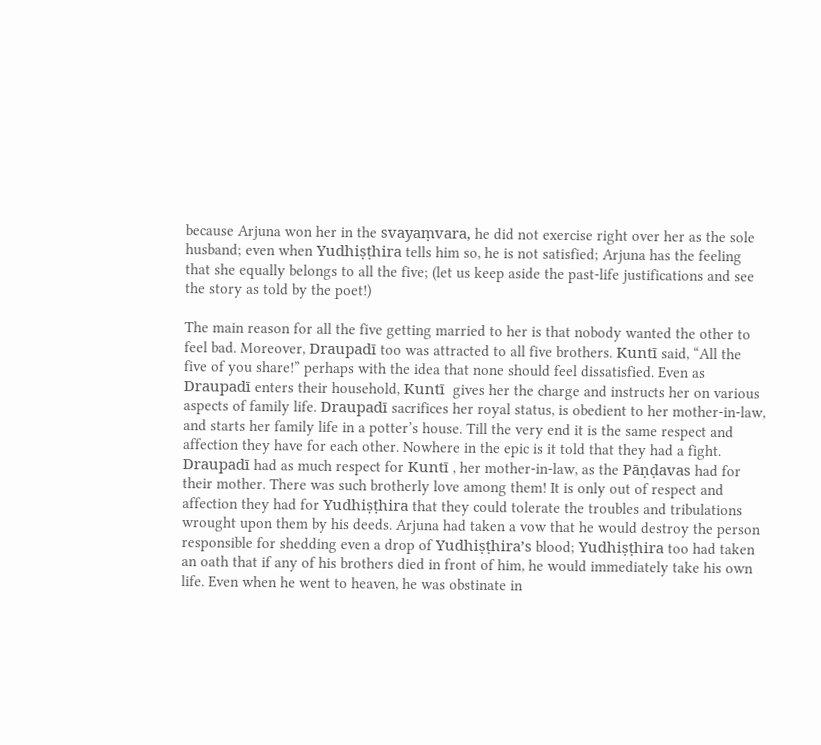because Arjuna won her in the svayaṃvara, he did not exercise right over her as the sole husband; even when Yudhiṣṭhira tells him so, he is not satisfied; Arjuna has the feeling that she equally belongs to all the five; (let us keep aside the past-life justifications and see the story as told by the poet!)

The main reason for all the five getting married to her is that nobody wanted the other to feel bad. Moreover, Draupadī too was attracted to all five brothers. Kuntī said, “All the five of you share!” perhaps with the idea that none should feel dissatisfied. Even as Draupadī enters their household, Kuntī  gives her the charge and instructs her on various aspects of family life. Draupadī sacrifices her royal status, is obedient to her mother-in-law, and starts her family life in a potter’s house. Till the very end it is the same respect and affection they have for each other. Nowhere in the epic is it told that they had a fight. Draupadī had as much respect for Kuntī , her mother-in-law, as the Pāṇḍavas had for their mother. There was such brotherly love among them! It is only out of respect and affection they had for Yudhiṣṭhira that they could tolerate the troubles and tribulations wrought upon them by his deeds. Arjuna had taken a vow that he would destroy the person responsible for shedding even a drop of Yudhiṣṭhira’s blood; Yudhiṣṭhira too had taken an oath that if any of his brothers died in front of him, he would immediately take his own life. Even when he went to heaven, he was obstinate in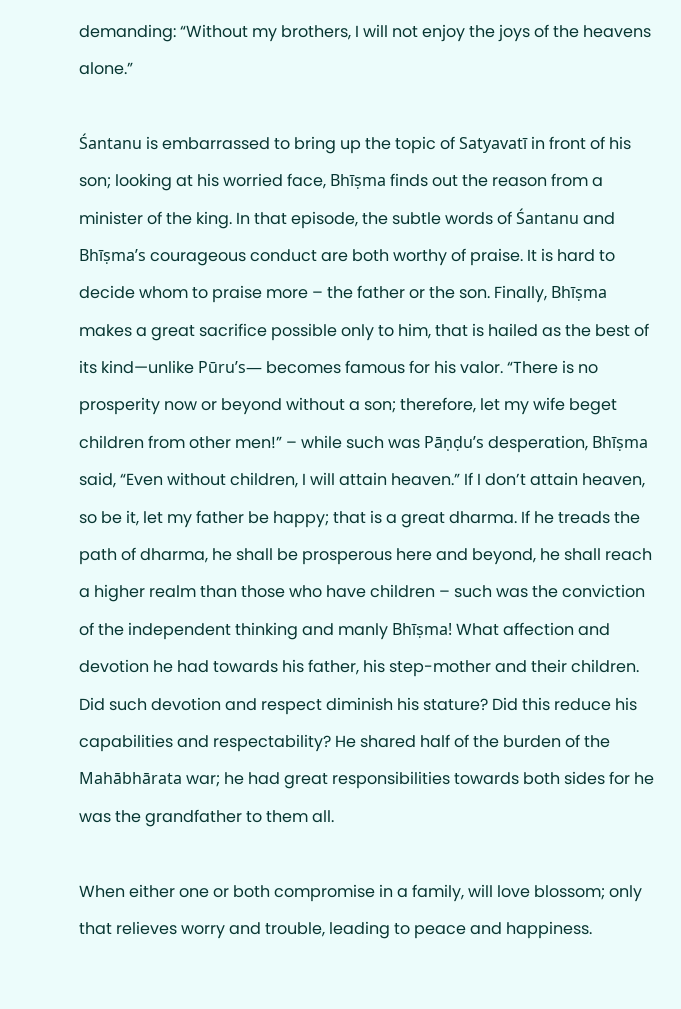demanding: “Without my brothers, I will not enjoy the joys of the heavens alone.”

Śantanu is embarrassed to bring up the topic of Satyavatī in front of his son; looking at his worried face, Bhīṣma finds out the reason from a minister of the king. In that episode, the subtle words of Śantanu and Bhīṣma’s courageous conduct are both worthy of praise. It is hard to decide whom to praise more – the father or the son. Finally, Bhīṣma makes a great sacrifice possible only to him, that is hailed as the best of its kind—unlike Pūru’s— becomes famous for his valor. “There is no prosperity now or beyond without a son; therefore, let my wife beget children from other men!” – while such was Pāṇḍu’s desperation, Bhīṣma said, “Even without children, I will attain heaven.” If I don’t attain heaven, so be it, let my father be happy; that is a great dharma. If he treads the path of dharma, he shall be prosperous here and beyond, he shall reach a higher realm than those who have children – such was the conviction of the independent thinking and manly Bhīṣma! What affection and devotion he had towards his father, his step-mother and their children. Did such devotion and respect diminish his stature? Did this reduce his capabilities and respectability? He shared half of the burden of the Mahābhārata war; he had great responsibilities towards both sides for he was the grandfather to them all.

When either one or both compromise in a family, will love blossom; only that relieves worry and trouble, leading to peace and happiness.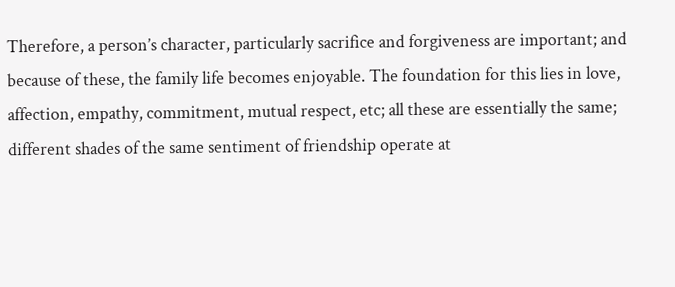Therefore, a person’s character, particularly sacrifice and forgiveness are important; and because of these, the family life becomes enjoyable. The foundation for this lies in love, affection, empathy, commitment, mutual respect, etc; all these are essentially the same; different shades of the same sentiment of friendship operate at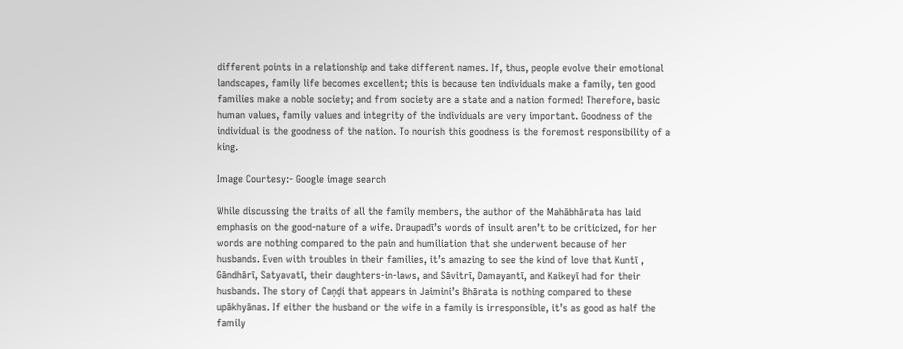different points in a relationship and take different names. If, thus, people evolve their emotional landscapes, family life becomes excellent; this is because ten individuals make a family, ten good families make a noble society; and from society are a state and a nation formed! Therefore, basic human values, family values and integrity of the individuals are very important. Goodness of the individual is the goodness of the nation. To nourish this goodness is the foremost responsibility of a king.

Image Courtesy:- Google image search

While discussing the traits of all the family members, the author of the Mahābhārata has laid emphasis on the good-nature of a wife. Draupadī’s words of insult aren’t to be criticized, for her words are nothing compared to the pain and humiliation that she underwent because of her husbands. Even with troubles in their families, it’s amazing to see the kind of love that Kuntī , Gāndhārī, Satyavatī, their daughters-in-laws, and Sāvitrī, Damayantī, and Kaikeyī had for their husbands. The story of Caṇḍi that appears in Jaimini’s Bhārata is nothing compared to these upākhyānas. If either the husband or the wife in a family is irresponsible, it’s as good as half the family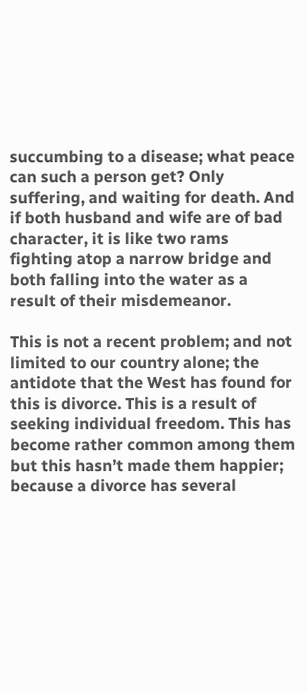succumbing to a disease; what peace can such a person get? Only suffering, and waiting for death. And if both husband and wife are of bad character, it is like two rams fighting atop a narrow bridge and both falling into the water as a result of their misdemeanor.

This is not a recent problem; and not limited to our country alone; the antidote that the West has found for this is divorce. This is a result of seeking individual freedom. This has become rather common among them but this hasn’t made them happier; because a divorce has several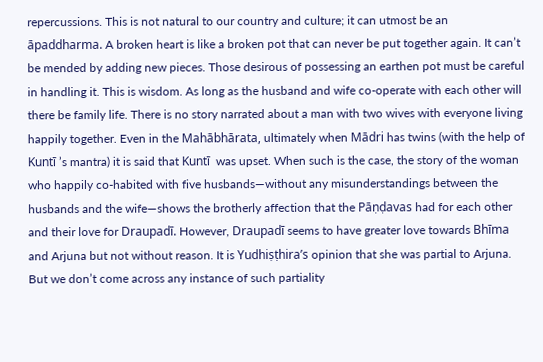repercussions. This is not natural to our country and culture; it can utmost be an āpaddharma. A broken heart is like a broken pot that can never be put together again. It can’t be mended by adding new pieces. Those desirous of possessing an earthen pot must be careful in handling it. This is wisdom. As long as the husband and wife co-operate with each other will there be family life. There is no story narrated about a man with two wives with everyone living happily together. Even in the Mahābhārata, ultimately when Mādri has twins (with the help of Kuntī ’s mantra) it is said that Kuntī  was upset. When such is the case, the story of the woman who happily co-habited with five husbands—without any misunderstandings between the husbands and the wife—shows the brotherly affection that the Pāṇḍavas had for each other and their love for Draupadī. However, Draupadī seems to have greater love towards Bhīma and Arjuna but not without reason. It is Yudhiṣṭhira’s opinion that she was partial to Arjuna. But we don’t come across any instance of such partiality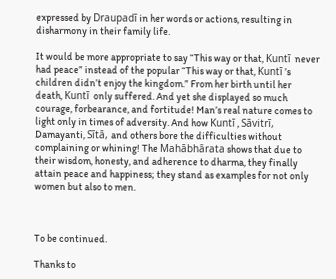expressed by Draupadī in her words or actions, resulting in disharmony in their family life.

It would be more appropriate to say “This way or that, Kuntī  never had peace” instead of the popular “This way or that, Kuntī ’s children didn’t enjoy the kingdom.” From her birth until her death, Kuntī  only suffered. And yet she displayed so much courage, forbearance, and fortitude! Man’s real nature comes to light only in times of adversity. And how Kuntī , Sāvitrī, Damayanti, Sītā, and others bore the difficulties without complaining or whining! The Mahābhārata shows that due to their wisdom, honesty, and adherence to dharma, they finally attain peace and happiness; they stand as examples for not only women but also to men.



To be continued.

Thanks to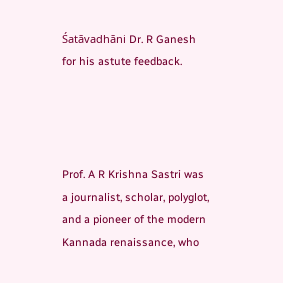Śatāvadhāni Dr. R Ganesh for his astute feedback.




Prof. A R Krishna Sastri was a journalist, scholar, polyglot, and a pioneer of the modern Kannada renaissance, who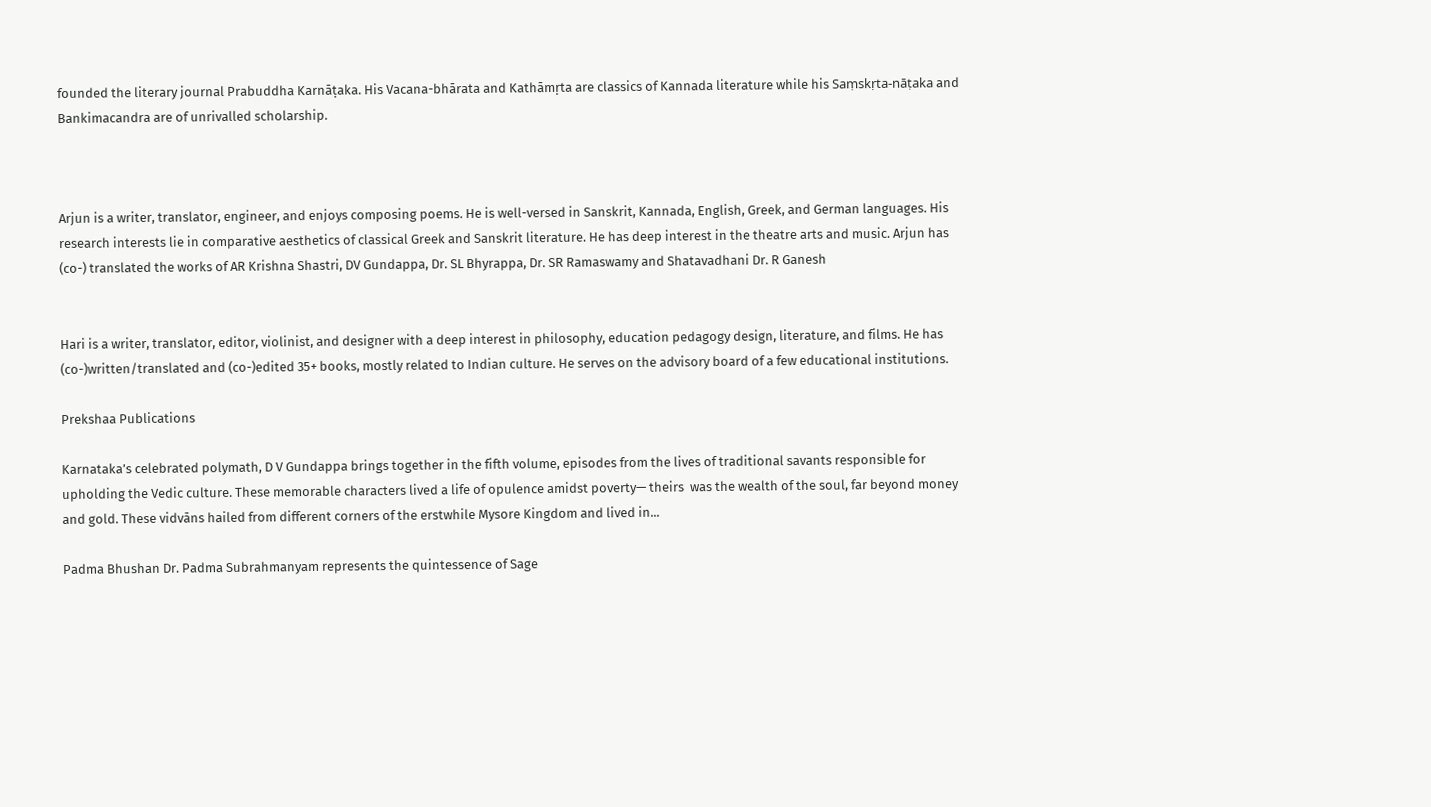founded the literary journal Prabuddha Karnāṭaka. His Vacana-bhārata and Kathāmṛta are classics of Kannada literature while his Saṃskṛta-nāṭaka and Bankimacandra are of unrivalled scholarship.



Arjun is a writer, translator, engineer, and enjoys composing poems. He is well-versed in Sanskrit, Kannada, English, Greek, and German languages. His research interests lie in comparative aesthetics of classical Greek and Sanskrit literature. He has deep interest in the theatre arts and music. Arjun has (co-) translated the works of AR Krishna Shastri, DV Gundappa, Dr. SL Bhyrappa, Dr. SR Ramaswamy and Shatavadhani Dr. R Ganesh


Hari is a writer, translator, editor, violinist, and designer with a deep interest in philosophy, education pedagogy design, literature, and films. He has (co-)written/translated and (co-)edited 35+ books, mostly related to Indian culture. He serves on the advisory board of a few educational institutions.

Prekshaa Publications

Karnataka’s celebrated polymath, D V Gundappa brings together in the fifth volume, episodes from the lives of traditional savants responsible for upholding the Vedic culture. These memorable characters lived a life of opulence amidst poverty— theirs  was the wealth of the soul, far beyond money and gold. These vidvāns hailed from different corners of the erstwhile Mysore Kingdom and lived in...

Padma Bhushan Dr. Padma Subrahmanyam represents the quintessence of Sage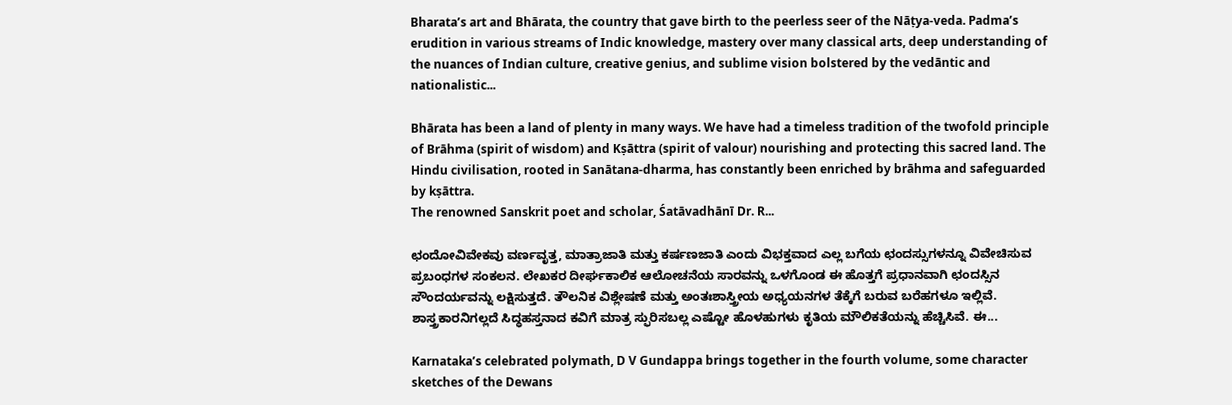Bharata’s art and Bhārata, the country that gave birth to the peerless seer of the Nāṭya-veda. Padma’s erudition in various streams of Indic knowledge, mastery over many classical arts, deep understanding of the nuances of Indian culture, creative genius, and sublime vision bolstered by the vedāntic and nationalistic...

Bhārata has been a land of plenty in many ways. We have had a timeless tradition of the twofold principle of Brāhma (spirit of wisdom) and Kṣāttra (spirit of valour) nourishing and protecting this sacred land. The Hindu civilisation, rooted in Sanātana-dharma, has constantly been enriched by brāhma and safeguarded by kṣāttra.
The renowned Sanskrit poet and scholar, Śatāvadhānī Dr. R...

ಛಂದೋವಿವೇಕವು ವರ್ಣವೃತ್ತ, ಮಾತ್ರಾಜಾತಿ ಮತ್ತು ಕರ್ಷಣಜಾತಿ ಎಂದು ವಿಭಕ್ತವಾದ ಎಲ್ಲ ಬಗೆಯ ಛಂದಸ್ಸುಗಳನ್ನೂ ವಿವೇಚಿಸುವ ಪ್ರಬಂಧಗಳ ಸಂಕಲನ. ಲೇಖಕರ ದೀರ್ಘಕಾಲಿಕ ಆಲೋಚನೆಯ ಸಾರವನ್ನು ಒಳಗೊಂಡ ಈ ಹೊತ್ತಗೆ ಪ್ರಧಾನವಾಗಿ ಛಂದಸ್ಸಿನ ಸೌಂದರ್ಯವನ್ನು ಲಕ್ಷಿಸುತ್ತದೆ. ತೌಲನಿಕ ವಿಶ್ಲೇಷಣೆ ಮತ್ತು ಅಂತಃಶಾಸ್ತ್ರೀಯ ಅಧ್ಯಯನಗಳ ತೆಕ್ಕೆಗೆ ಬರುವ ಬರೆಹಗಳೂ ಇಲ್ಲಿವೆ. ಶಾಸ್ತ್ರಕಾರನಿಗಲ್ಲದೆ ಸಿದ್ಧಹಸ್ತನಾದ ಕವಿಗೆ ಮಾತ್ರ ಸ್ಫುರಿಸಬಲ್ಲ ಎಷ್ಟೋ ಹೊಳಹುಗಳು ಕೃತಿಯ ಮೌಲಿಕತೆಯನ್ನು ಹೆಚ್ಚಿಸಿವೆ. ಈ...

Karnataka’s celebrated polymath, D V Gundappa brings together in the fourth volume, some character sketches of the Dewans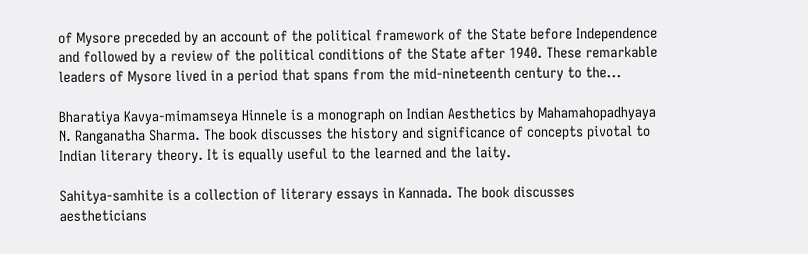of Mysore preceded by an account of the political framework of the State before Independence and followed by a review of the political conditions of the State after 1940. These remarkable leaders of Mysore lived in a period that spans from the mid-nineteenth century to the...

Bharatiya Kavya-mimamseya Hinnele is a monograph on Indian Aesthetics by Mahamahopadhyaya N. Ranganatha Sharma. The book discusses the history and significance of concepts pivotal to Indian literary theory. It is equally useful to the learned and the laity.

Sahitya-samhite is a collection of literary essays in Kannada. The book discusses aestheticians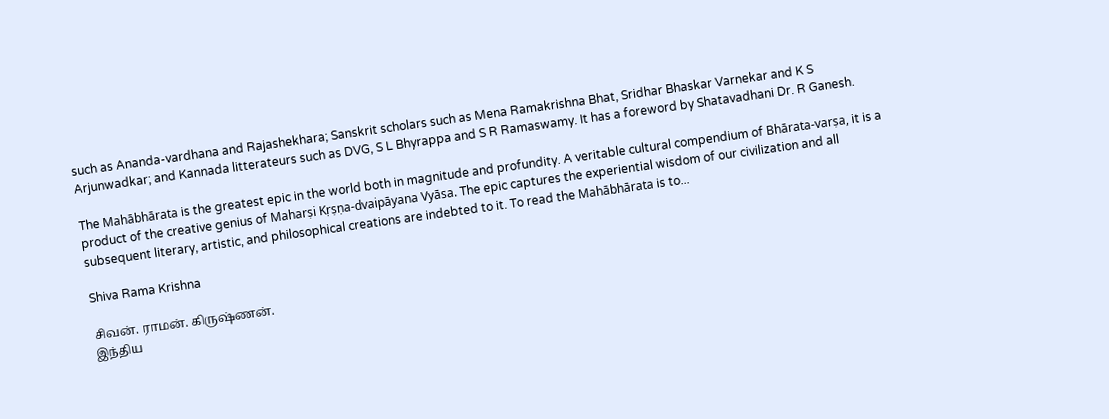such as Ananda-vardhana and Rajashekhara; Sanskrit scholars such as Mena Ramakrishna Bhat, Sridhar Bhaskar Varnekar and K S Arjunwadkar; and Kannada litterateurs such as DVG, S L Bhyrappa and S R Ramaswamy. It has a foreword by Shatavadhani Dr. R Ganesh.

The Mahābhārata is the greatest epic in the world both in magnitude and profundity. A veritable cultural compendium of Bhārata-varṣa, it is a product of the creative genius of Maharṣi Kṛṣṇa-dvaipāyana Vyāsa. The epic captures the experiential wisdom of our civilization and all subsequent literary, artistic, and philosophical creations are indebted to it. To read the Mahābhārata is to...

Shiva Rama Krishna

சிவன். ராமன். கிருஷ்ணன்.
இந்திய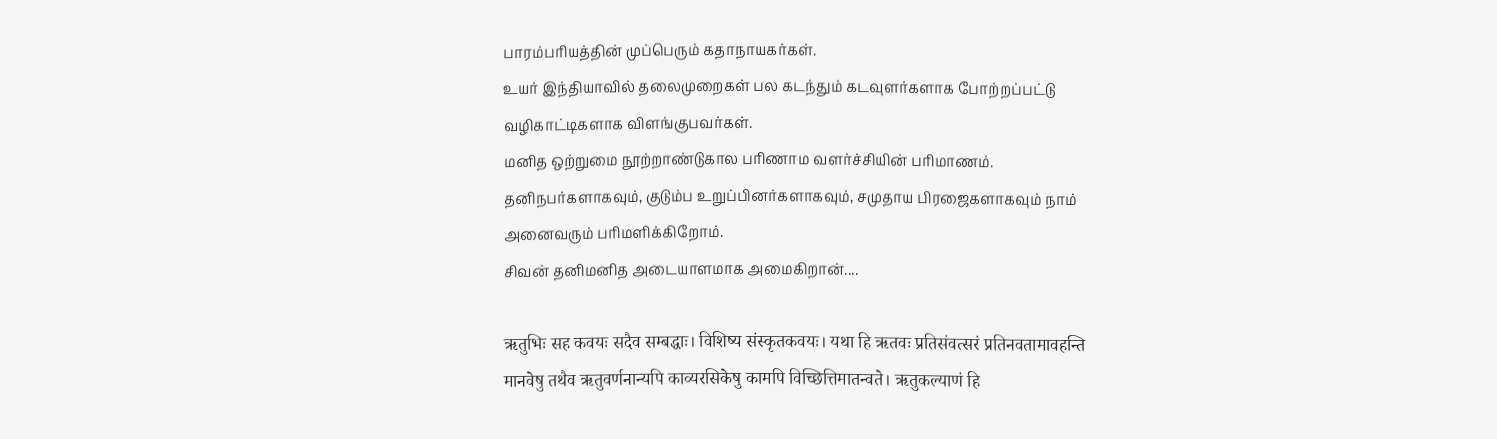பாரம்பரியத்தின் முப்பெரும் கதாநாயகர்கள்.
உயர் இந்தியாவில் தலைமுறைகள் பல கடந்தும் கடவுளர்களாக போற்றப்பட்டு வழிகாட்டிகளாக விளங்குபவர்கள்.
மனித ஒற்றுமை நூற்றாண்டுகால பரிணாம வளர்ச்சியின் பரிமாணம்.
தனிநபர்களாகவும், குடும்ப உறுப்பினர்களாகவும், சமுதாய பிரஜைகளாகவும் நாம் அனைவரும் பரிமளிக்கிறோம்.
சிவன் தனிமனித அடையாளமாக அமைகிறான்....

ऋतुभिः सह कवयः सदैव सम्बद्धाः। विशिष्य संस्कृतकवयः। यथा हि ऋतवः प्रतिसंवत्सरं प्रतिनवतामावहन्ति मानवेषु तथैव ऋतुवर्णनान्यपि काव्यरसिकेषु कामपि विच्छित्तिमातन्वते। ऋतुकल्याणं हि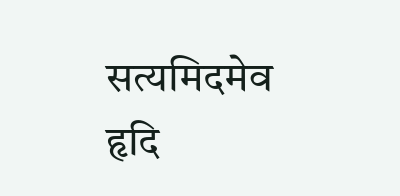सत्यमिदमेव हृदि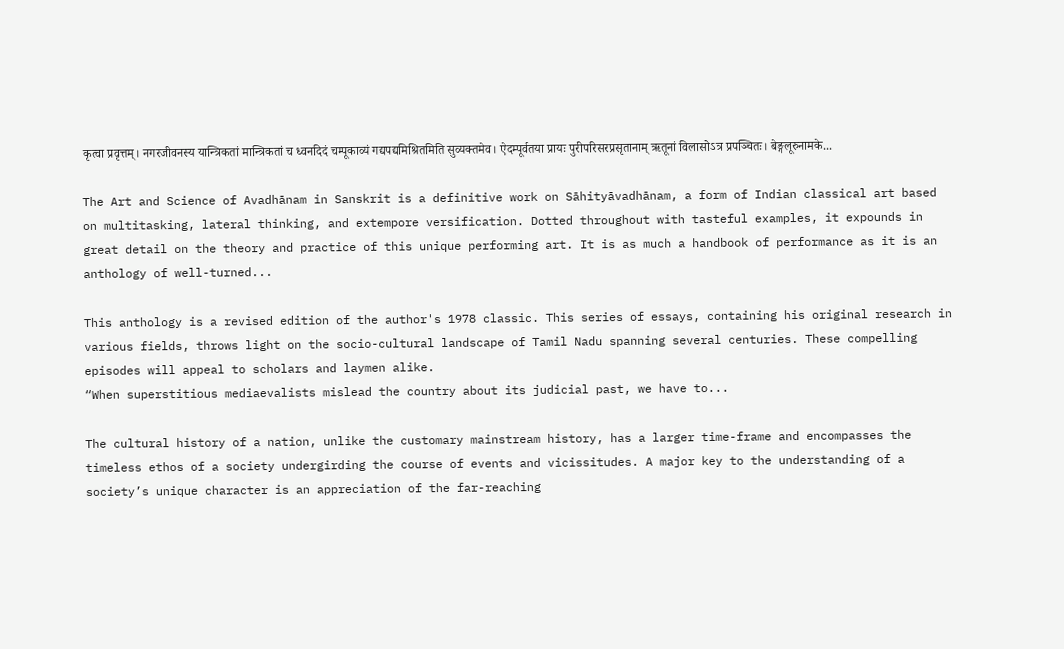कृत्वा प्रवृत्तम्। नगरजीवनस्य यान्त्रिकतां मान्त्रिकतां च ध्वनदिदं चम्पूकाव्यं गद्यपद्यमिश्रितमिति सुव्यक्तमेव। ऐदम्पूर्वतया प्रायः पुरीपरिसरप्रसृतानाम् ऋतूनां विलासोऽत्र प्रपञ्चितः। बेङ्गलूरुनामके...

The Art and Science of Avadhānam in Sanskrit is a definitive work on Sāhityāvadhānam, a form of Indian classical art based on multitasking, lateral thinking, and extempore versification. Dotted throughout with tasteful examples, it expounds in great detail on the theory and practice of this unique performing art. It is as much a handbook of performance as it is an anthology of well-turned...

This anthology is a revised edition of the author's 1978 classic. This series of essays, containing his original research in various fields, throws light on the socio-cultural landscape of Tamil Nadu spanning several centuries. These compelling episodes will appeal to scholars and laymen alike.
“When superstitious mediaevalists mislead the country about its judicial past, we have to...

The cultural history of a nation, unlike the customary mainstream history, has a larger time-frame and encompasses the timeless ethos of a society undergirding the course of events and vicissitudes. A major key to the understanding of a society’s unique character is an appreciation of the far-reaching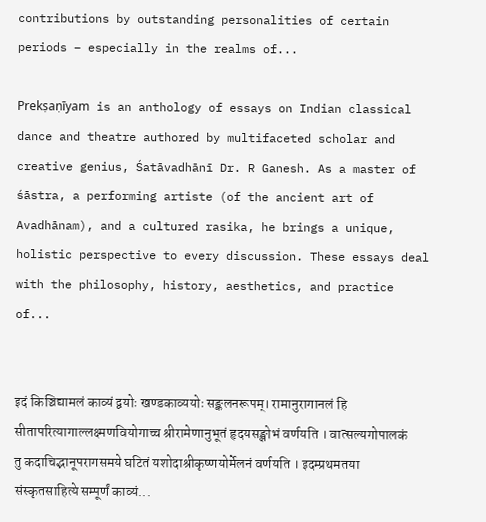contributions by outstanding personalities of certain periods – especially in the realms of...

Prekṣaṇīyam is an anthology of essays on Indian classical dance and theatre authored by multifaceted scholar and creative genius, Śatāvadhānī Dr. R Ganesh. As a master of śāstra, a performing artiste (of the ancient art of Avadhānam), and a cultured rasika, he brings a unique, holistic perspective to every discussion. These essays deal with the philosophy, history, aesthetics, and practice of...


इदं किञ्चिद्यामलं काव्यं द्वयोः खण्डकाव्ययोः सङ्कलनरूपम्। रामानुरागानलं हि सीतापरित्यागाल्लक्ष्मणवियोगाच्च श्रीरामेणानुभूतं हृदयसङ्क्षोभं वर्णयति । वात्सल्यगोपालकं तु कदाचिद्भानूपरागसमये घटितं यशोदाश्रीकृष्णयोर्मेलनं वर्णयति । इदम्प्रथमतया संस्कृतसाहित्ये सम्पूर्णं काव्यं...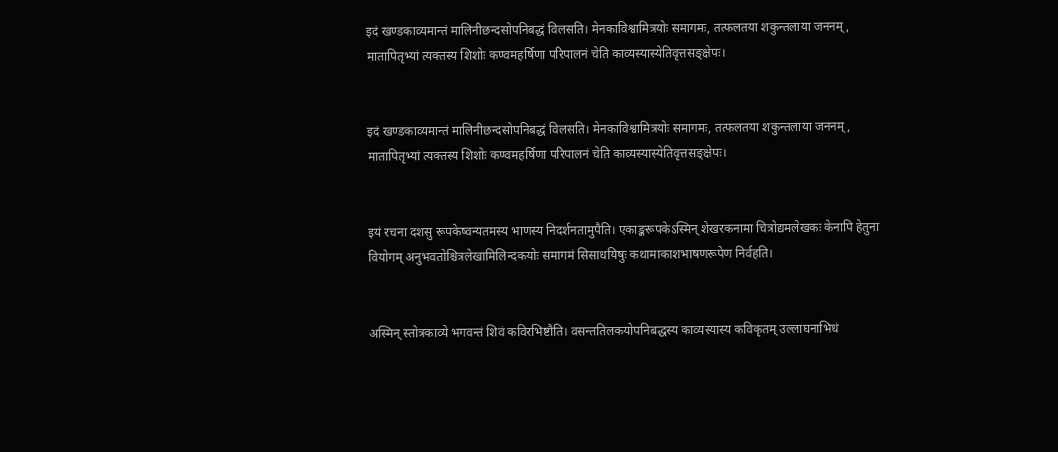इदं खण्डकाव्यमान्तं मालिनीछन्दसोपनिबद्धं विलसति। मेनकाविश्वामित्रयोः समागमः, तत्फलतया शकुन्तलाया जननम्, मातापितृभ्यां त्यक्तस्य शिशोः कण्वमहर्षिणा परिपालनं चेति काव्यस्यास्येतिवृत्तसङ्क्षेपः।


इदं खण्डकाव्यमान्तं मालिनीछन्दसोपनिबद्धं विलसति। मेनकाविश्वामित्रयोः समागमः, तत्फलतया शकुन्तलाया जननम्, मातापितृभ्यां त्यक्तस्य शिशोः कण्वमहर्षिणा परिपालनं चेति काव्यस्यास्येतिवृत्तसङ्क्षेपः।


इयं रचना दशसु रूपकेष्वन्यतमस्य भाणस्य निदर्शनतामुपैति। एकाङ्करूपकेऽस्मिन् शेखरकनामा चित्रोद्यमलेखकः केनापि हेतुना वियोगम् अनुभवतोश्चित्रलेखामिलिन्दकयोः समागमं सिसाधयिषुः कथामाकाशभाषणरूपेण निर्वहति।


अस्मिन् स्तोत्रकाव्ये भगवन्तं शिवं कविरभिष्टौति। वसन्ततिलकयोपनिबद्धस्य काव्यस्यास्य कविकृतम् उल्लाघनाभिधं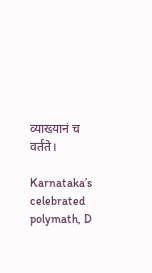व्याख्यानं च वर्तते।

Karnataka’s celebrated polymath, D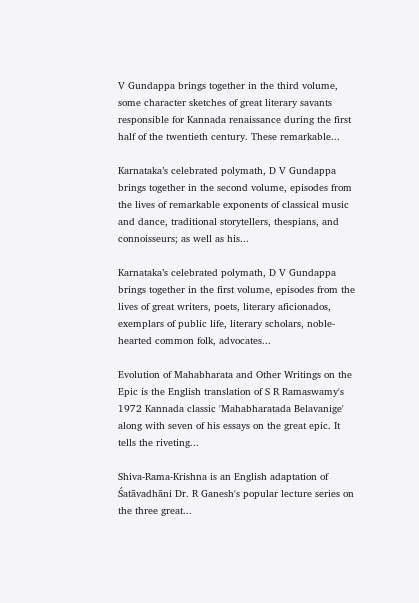V Gundappa brings together in the third volume, some character sketches of great literary savants responsible for Kannada renaissance during the first half of the twentieth century. These remarkable...

Karnataka’s celebrated polymath, D V Gundappa brings together in the second volume, episodes from the lives of remarkable exponents of classical music and dance, traditional storytellers, thespians, and connoisseurs; as well as his...

Karnataka’s celebrated polymath, D V Gundappa brings together in the first volume, episodes from the lives of great writers, poets, literary aficionados, exemplars of public life, literary scholars, noble-hearted common folk, advocates...

Evolution of Mahabharata and Other Writings on the Epic is the English translation of S R Ramaswamy's 1972 Kannada classic 'Mahabharatada Belavanige' along with seven of his essays on the great epic. It tells the riveting...

Shiva-Rama-Krishna is an English adaptation of Śatāvadhāni Dr. R Ganesh's popular lecture series on the three great...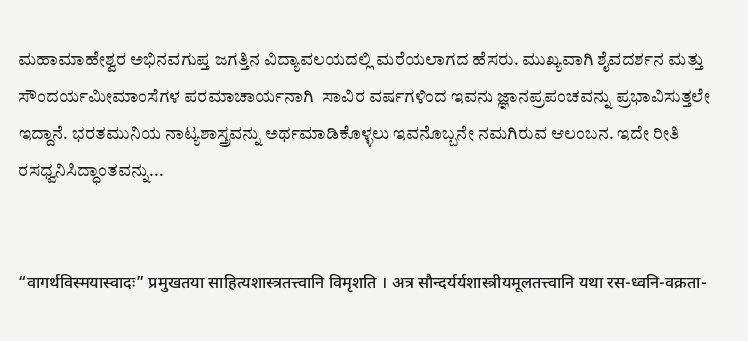ಮಹಾಮಾಹೇಶ್ವರ ಅಭಿನವಗುಪ್ತ ಜಗತ್ತಿನ ವಿದ್ಯಾವಲಯದಲ್ಲಿ ಮರೆಯಲಾಗದ ಹೆಸರು. ಮುಖ್ಯವಾಗಿ ಶೈವದರ್ಶನ ಮತ್ತು ಸೌಂದರ್ಯಮೀಮಾಂಸೆಗಳ ಪರಮಾಚಾರ್ಯನಾಗಿ  ಸಾವಿರ ವರ್ಷಗಳಿಂದ ಇವನು ಜ್ಞಾನಪ್ರಪಂಚವನ್ನು ಪ್ರಭಾವಿಸುತ್ತಲೇ ಇದ್ದಾನೆ. ಭರತಮುನಿಯ ನಾಟ್ಯಶಾಸ್ತ್ರವನ್ನು ಅರ್ಥಮಾಡಿಕೊಳ್ಳಲು ಇವನೊಬ್ಬನೇ ನಮಗಿರುವ ಆಲಂಬನ. ಇದೇ ರೀತಿ ರಸಧ್ವನಿಸಿದ್ಧಾಂತವನ್ನು...


“वागर्थविस्मयास्वादः” प्रमुखतया साहित्यशास्त्रतत्त्वानि विमृशति । अत्र सौन्दर्यर्यशास्त्रीयमूलतत्त्वानि यथा रस-ध्वनि-वक्रता-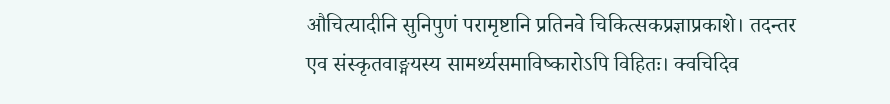औचित्यादीनि सुनिपुणं परामृष्टानि प्रतिनवे चिकित्सकप्रज्ञाप्रकाशे। तदन्तर एव संस्कृतवाङ्मयस्य सामर्थ्यसमाविष्कारोऽपि विहितः। क्वचिदिव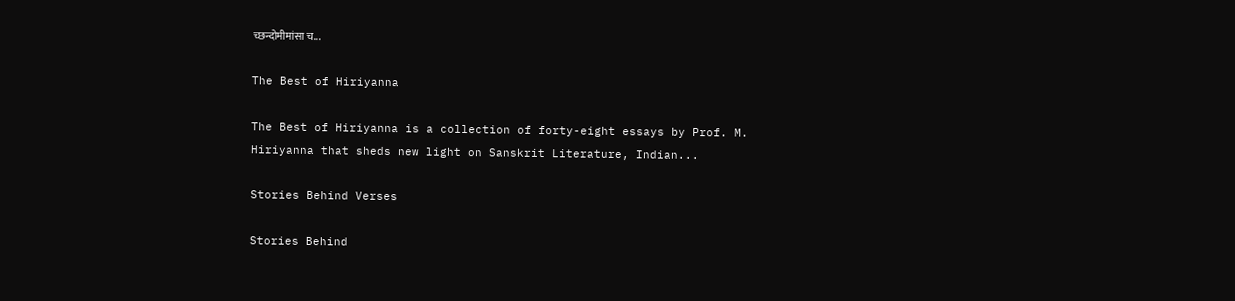च्छन्दोमीमांसा च...

The Best of Hiriyanna

The Best of Hiriyanna is a collection of forty-eight essays by Prof. M. Hiriyanna that sheds new light on Sanskrit Literature, Indian...

Stories Behind Verses

Stories Behind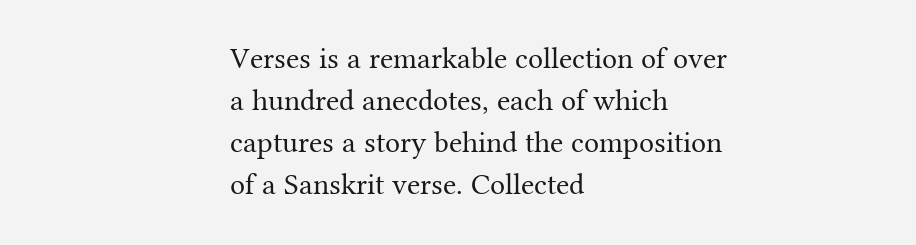Verses is a remarkable collection of over a hundred anecdotes, each of which captures a story behind the composition of a Sanskrit verse. Collected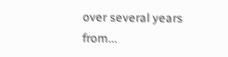over several years from...